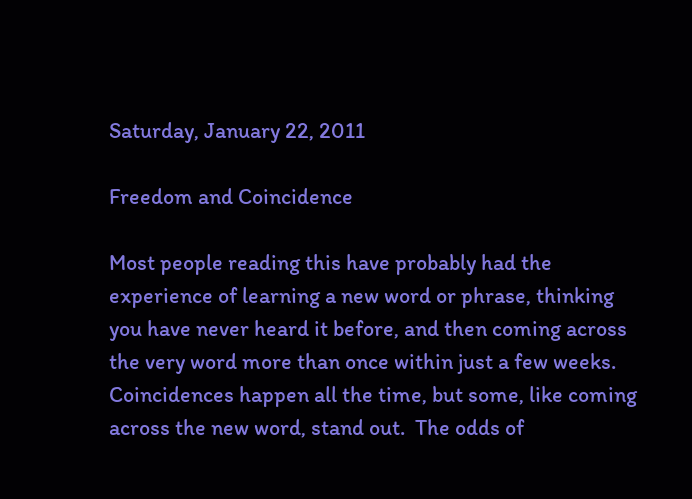Saturday, January 22, 2011

Freedom and Coincidence

Most people reading this have probably had the experience of learning a new word or phrase, thinking you have never heard it before, and then coming across the very word more than once within just a few weeks.  Coincidences happen all the time, but some, like coming across the new word, stand out.  The odds of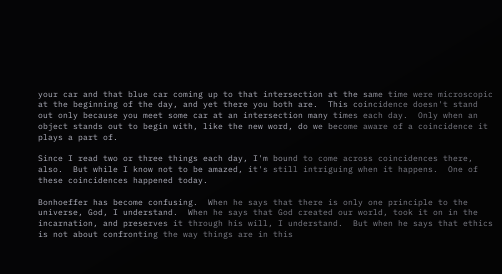your car and that blue car coming up to that intersection at the same time were microscopic at the beginning of the day, and yet there you both are.  This coincidence doesn't stand out only because you meet some car at an intersection many times each day.  Only when an object stands out to begin with, like the new word, do we become aware of a coincidence it plays a part of.

Since I read two or three things each day, I'm bound to come across coincidences there, also.  But while I know not to be amazed, it's still intriguing when it happens.  One of these coincidences happened today.

Bonhoeffer has become confusing.  When he says that there is only one principle to the universe, God, I understand.  When he says that God created our world, took it on in the incarnation, and preserves it through his will, I understand.  But when he says that ethics is not about confronting the way things are in this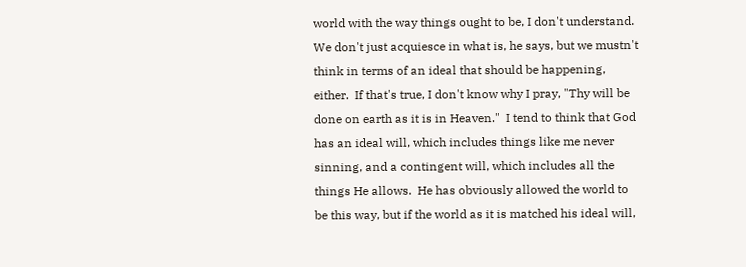world with the way things ought to be, I don't understand.  We don't just acquiesce in what is, he says, but we mustn't think in terms of an ideal that should be happening, either.  If that's true, I don't know why I pray, "Thy will be done on earth as it is in Heaven."  I tend to think that God has an ideal will, which includes things like me never sinning, and a contingent will, which includes all the things He allows.  He has obviously allowed the world to be this way, but if the world as it is matched his ideal will,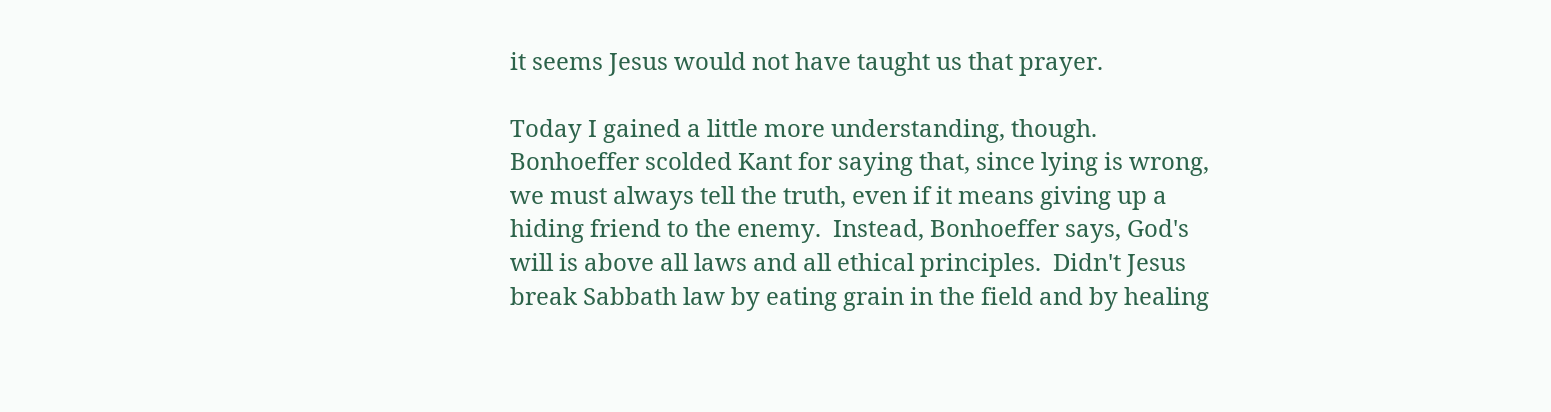it seems Jesus would not have taught us that prayer.

Today I gained a little more understanding, though.  Bonhoeffer scolded Kant for saying that, since lying is wrong, we must always tell the truth, even if it means giving up a hiding friend to the enemy.  Instead, Bonhoeffer says, God's will is above all laws and all ethical principles.  Didn't Jesus break Sabbath law by eating grain in the field and by healing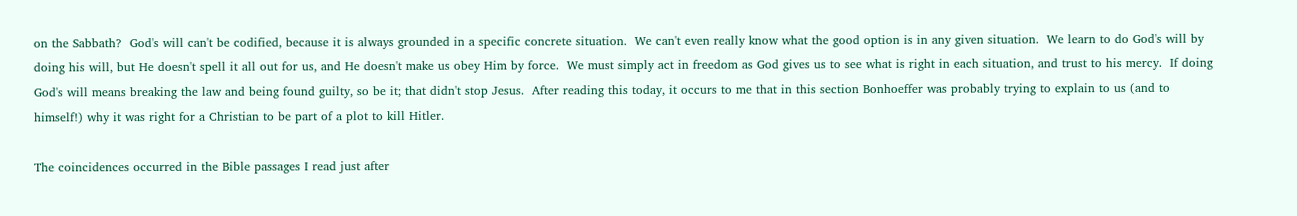on the Sabbath?  God's will can't be codified, because it is always grounded in a specific concrete situation.  We can't even really know what the good option is in any given situation.  We learn to do God's will by doing his will, but He doesn't spell it all out for us, and He doesn't make us obey Him by force.  We must simply act in freedom as God gives us to see what is right in each situation, and trust to his mercy.  If doing God's will means breaking the law and being found guilty, so be it; that didn't stop Jesus.  After reading this today, it occurs to me that in this section Bonhoeffer was probably trying to explain to us (and to himself!) why it was right for a Christian to be part of a plot to kill Hitler.

The coincidences occurred in the Bible passages I read just after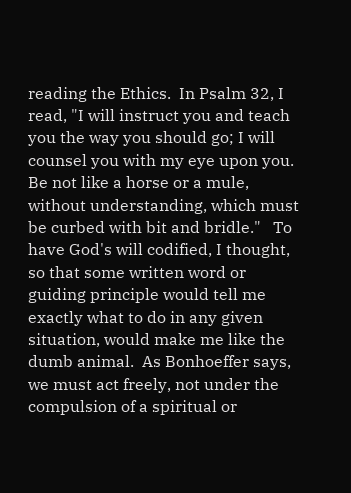reading the Ethics.  In Psalm 32, I read, "I will instruct you and teach you the way you should go; I will counsel you with my eye upon you.  Be not like a horse or a mule, without understanding, which must be curbed with bit and bridle."   To have God's will codified, I thought, so that some written word or guiding principle would tell me exactly what to do in any given situation, would make me like the dumb animal.  As Bonhoeffer says, we must act freely, not under the compulsion of a spiritual or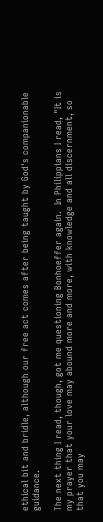ethical bit and bridle, although our free act comes after being taught by God's companionable guidance.

The next thing I read, though, got me questioning Bonhoeffer again.  In Philippians I read, "It is my prayer that your love may abound more and more, with knowledge and all discernment, so that you may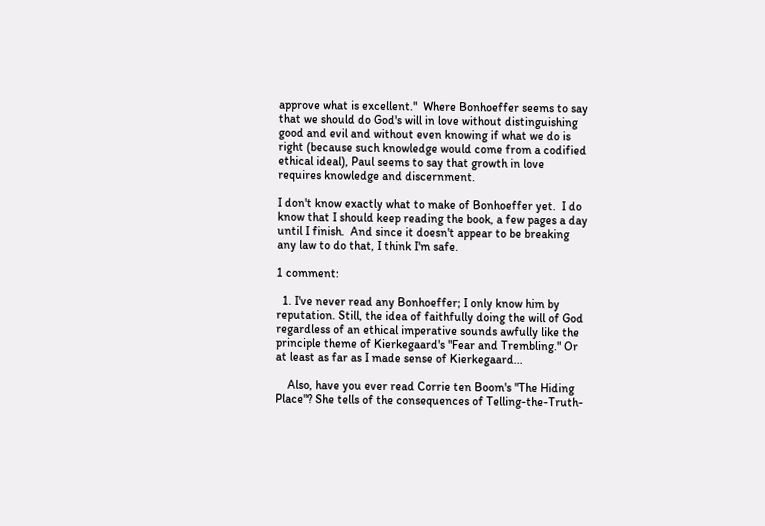approve what is excellent."  Where Bonhoeffer seems to say that we should do God's will in love without distinguishing good and evil and without even knowing if what we do is right (because such knowledge would come from a codified ethical ideal), Paul seems to say that growth in love requires knowledge and discernment.

I don't know exactly what to make of Bonhoeffer yet.  I do know that I should keep reading the book, a few pages a day until I finish.  And since it doesn't appear to be breaking any law to do that, I think I'm safe.

1 comment:

  1. I've never read any Bonhoeffer; I only know him by reputation. Still, the idea of faithfully doing the will of God regardless of an ethical imperative sounds awfully like the principle theme of Kierkegaard's "Fear and Trembling." Or at least as far as I made sense of Kierkegaard...

    Also, have you ever read Corrie ten Boom's "The Hiding Place"? She tells of the consequences of Telling-the-Truth-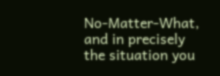No-Matter-What, and in precisely the situation you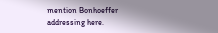mention Bonhoeffer addressing here.